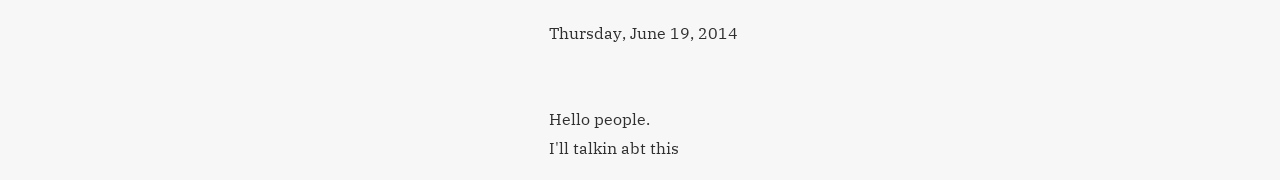Thursday, June 19, 2014


Hello people.
I'll talkin abt this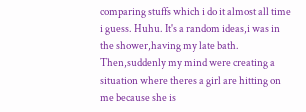comparing stuffs which i do it almost all time i guess. Huhu. It's a random ideas,i was in the shower,having my late bath. Then,suddenly my mind were creating a situation where theres a girl are hitting on me because she is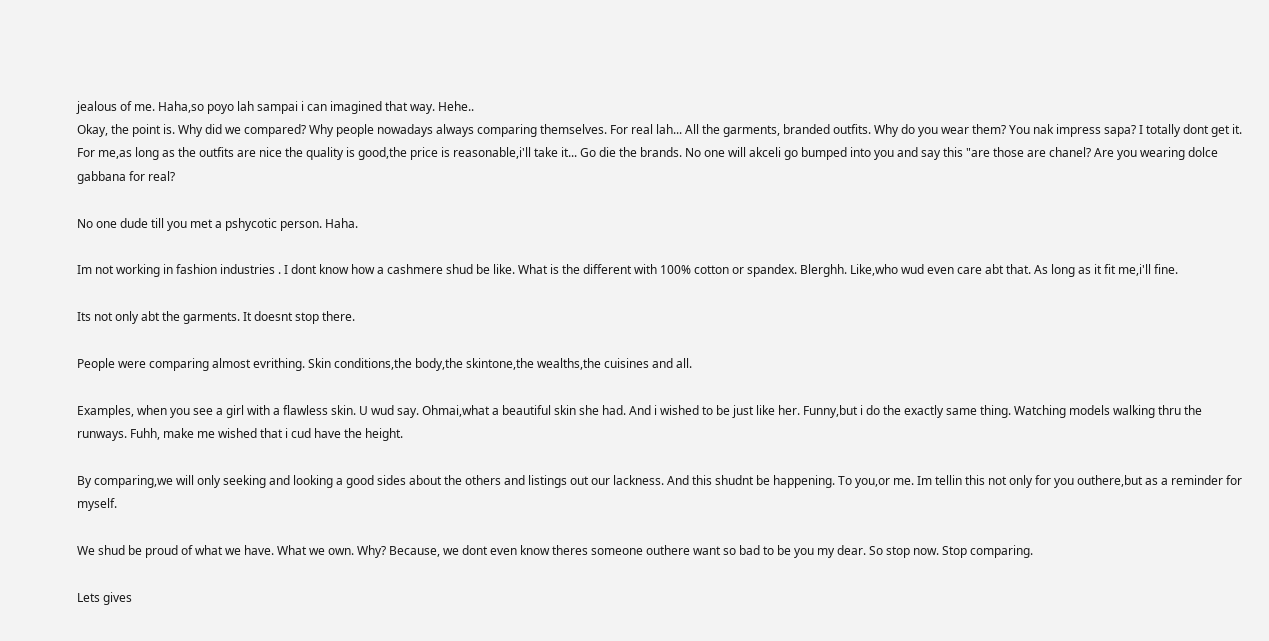jealous of me. Haha,so poyo lah sampai i can imagined that way. Hehe..
Okay, the point is. Why did we compared? Why people nowadays always comparing themselves. For real lah... All the garments, branded outfits. Why do you wear them? You nak impress sapa? I totally dont get it. For me,as long as the outfits are nice the quality is good,the price is reasonable,i'll take it... Go die the brands. No one will akceli go bumped into you and say this "are those are chanel? Are you wearing dolce gabbana for real?

No one dude till you met a pshycotic person. Haha.

Im not working in fashion industries . I dont know how a cashmere shud be like. What is the different with 100% cotton or spandex. Blerghh. Like,who wud even care abt that. As long as it fit me,i'll fine.

Its not only abt the garments. It doesnt stop there.

People were comparing almost evrithing. Skin conditions,the body,the skintone,the wealths,the cuisines and all.

Examples, when you see a girl with a flawless skin. U wud say. Ohmai,what a beautiful skin she had. And i wished to be just like her. Funny,but i do the exactly same thing. Watching models walking thru the runways. Fuhh, make me wished that i cud have the height.

By comparing,we will only seeking and looking a good sides about the others and listings out our lackness. And this shudnt be happening. To you,or me. Im tellin this not only for you outhere,but as a reminder for myself.

We shud be proud of what we have. What we own. Why? Because, we dont even know theres someone outhere want so bad to be you my dear. So stop now. Stop comparing.

Lets gives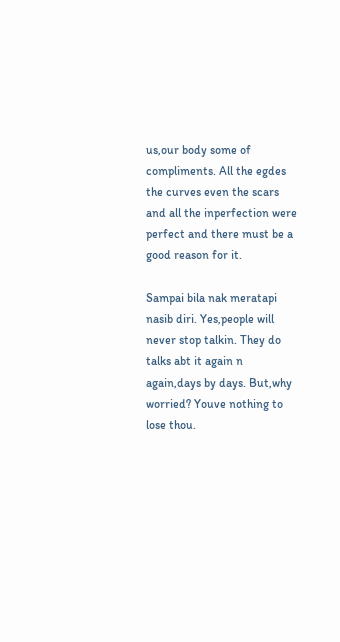us,our body some of compliments. All the egdes the curves even the scars and all the inperfection were perfect and there must be a good reason for it.

Sampai bila nak meratapi nasib diri. Yes,people will never stop talkin. They do talks abt it again n again,days by days. But,why worried? Youve nothing to lose thou.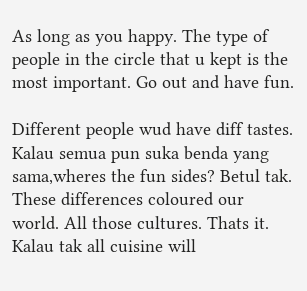As long as you happy. The type of people in the circle that u kept is the most important. Go out and have fun.

Different people wud have diff tastes. Kalau semua pun suka benda yang sama,wheres the fun sides? Betul tak. These differences coloured our world. All those cultures. Thats it. Kalau tak all cuisine will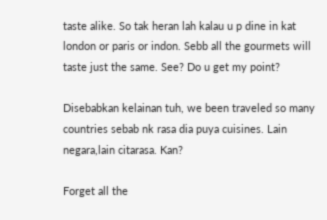taste alike. So tak heran lah kalau u p dine in kat london or paris or indon. Sebb all the gourmets will taste just the same. See? Do u get my point?

Disebabkan kelainan tuh, we been traveled so many countries sebab nk rasa dia puya cuisines. Lain negara,lain citarasa. Kan?

Forget all the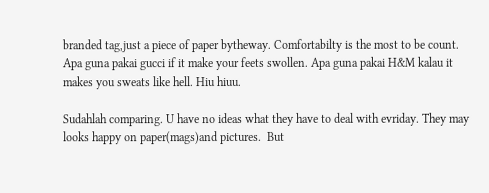branded tag,just a piece of paper bytheway. Comfortabilty is the most to be count. Apa guna pakai gucci if it make your feets swollen. Apa guna pakai H&M kalau it makes you sweats like hell. Hiu hiuu.

Sudahlah comparing. U have no ideas what they have to deal with evriday. They may looks happy on paper(mags)and pictures.  But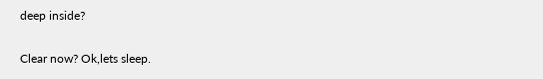deep inside?

Clear now? Ok,lets sleep.